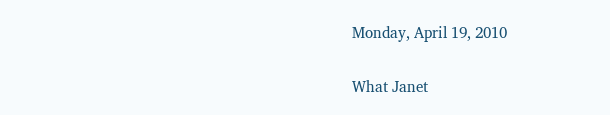Monday, April 19, 2010

What Janet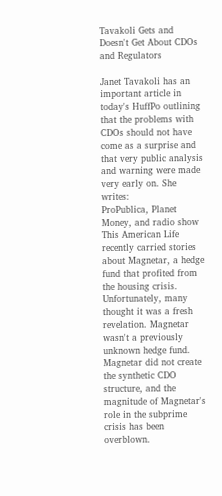Tavakoli Gets and Doesn't Get About CDOs and Regulators

Janet Tavakoli has an important article in today's HuffPo outlining that the problems with CDOs should not have come as a surprise and that very public analysis and warning were made very early on. She writes:
ProPublica, Planet Money, and radio show This American Life recently carried stories about Magnetar, a hedge fund that profited from the housing crisis. Unfortunately, many thought it was a fresh revelation. Magnetar wasn't a previously unknown hedge fund. Magnetar did not create the synthetic CDO structure, and the magnitude of Magnetar's role in the subprime crisis has been overblown.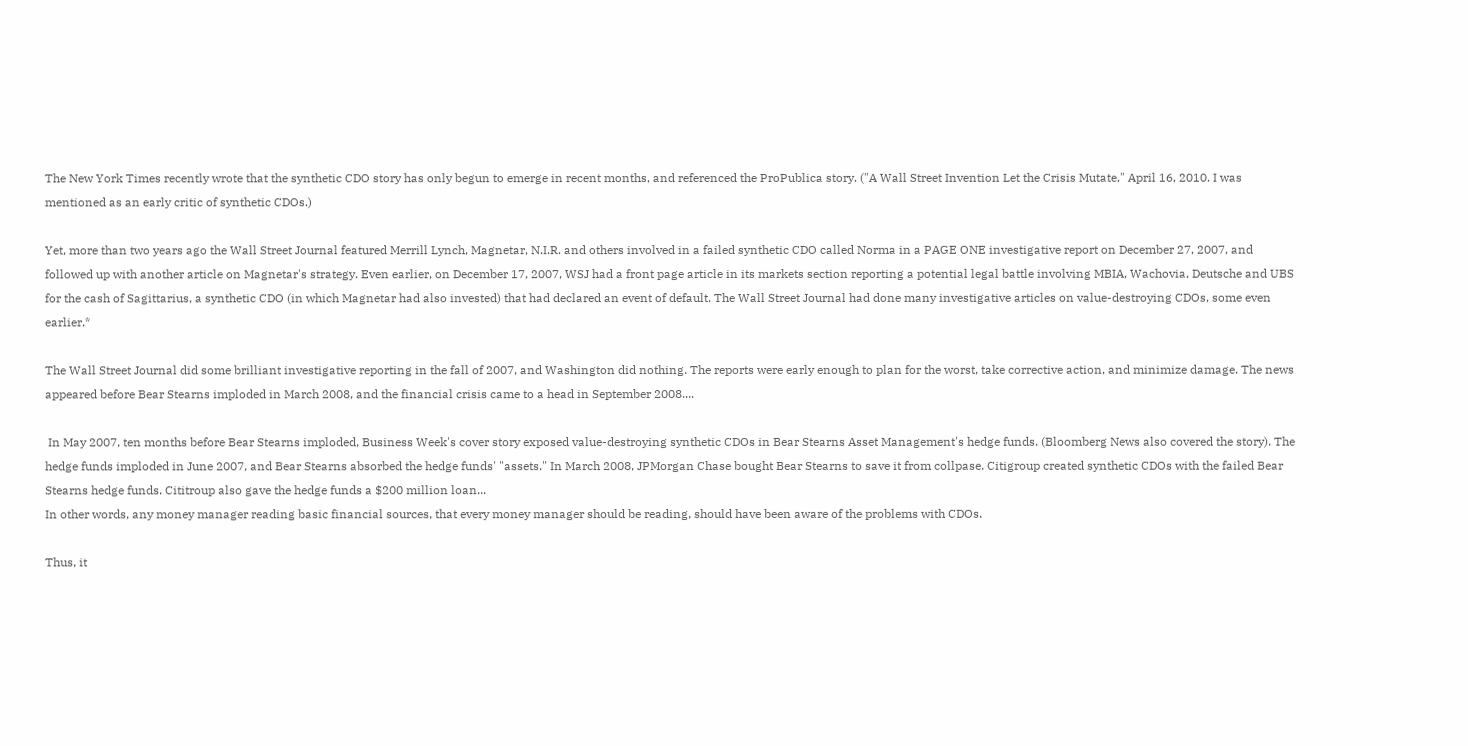The New York Times recently wrote that the synthetic CDO story has only begun to emerge in recent months, and referenced the ProPublica story. ("A Wall Street Invention Let the Crisis Mutate," April 16, 2010. I was mentioned as an early critic of synthetic CDOs.)

Yet, more than two years ago the Wall Street Journal featured Merrill Lynch, Magnetar, N.I.R. and others involved in a failed synthetic CDO called Norma in a PAGE ONE investigative report on December 27, 2007, and followed up with another article on Magnetar's strategy. Even earlier, on December 17, 2007, WSJ had a front page article in its markets section reporting a potential legal battle involving MBIA, Wachovia, Deutsche and UBS for the cash of Sagittarius, a synthetic CDO (in which Magnetar had also invested) that had declared an event of default. The Wall Street Journal had done many investigative articles on value-destroying CDOs, some even earlier.*

The Wall Street Journal did some brilliant investigative reporting in the fall of 2007, and Washington did nothing. The reports were early enough to plan for the worst, take corrective action, and minimize damage. The news appeared before Bear Stearns imploded in March 2008, and the financial crisis came to a head in September 2008....

 In May 2007, ten months before Bear Stearns imploded, Business Week's cover story exposed value-destroying synthetic CDOs in Bear Stearns Asset Management's hedge funds. (Bloomberg News also covered the story). The hedge funds imploded in June 2007, and Bear Stearns absorbed the hedge funds' "assets." In March 2008, JPMorgan Chase bought Bear Stearns to save it from collpase. Citigroup created synthetic CDOs with the failed Bear Stearns hedge funds. Cititroup also gave the hedge funds a $200 million loan...
In other words, any money manager reading basic financial sources, that every money manager should be reading, should have been aware of the problems with CDOs.

Thus, it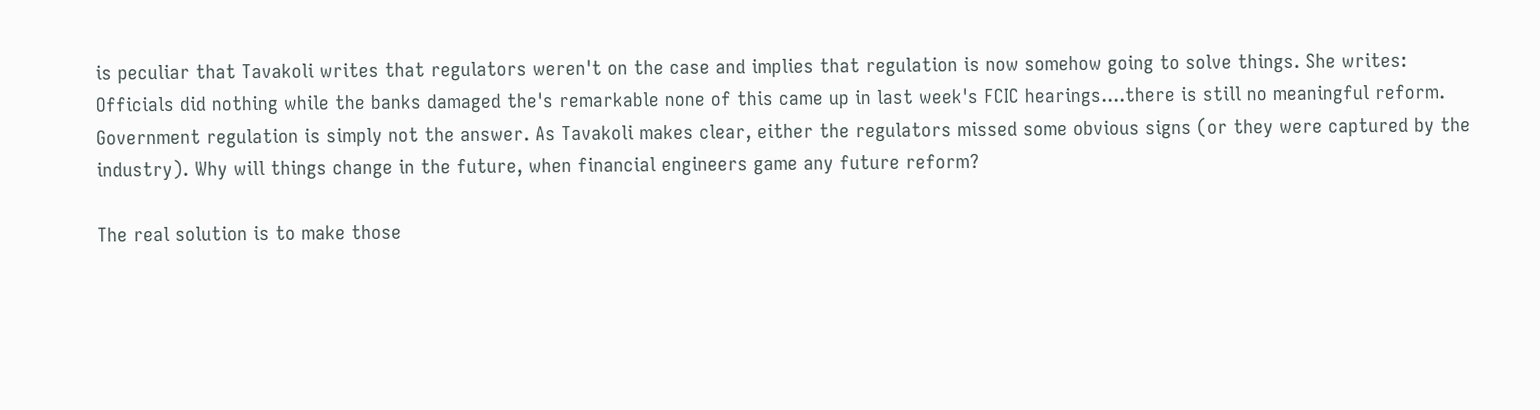is peculiar that Tavakoli writes that regulators weren't on the case and implies that regulation is now somehow going to solve things. She writes:
Officials did nothing while the banks damaged the's remarkable none of this came up in last week's FCIC hearings....there is still no meaningful reform.
Government regulation is simply not the answer. As Tavakoli makes clear, either the regulators missed some obvious signs (or they were captured by the industry). Why will things change in the future, when financial engineers game any future reform?

The real solution is to make those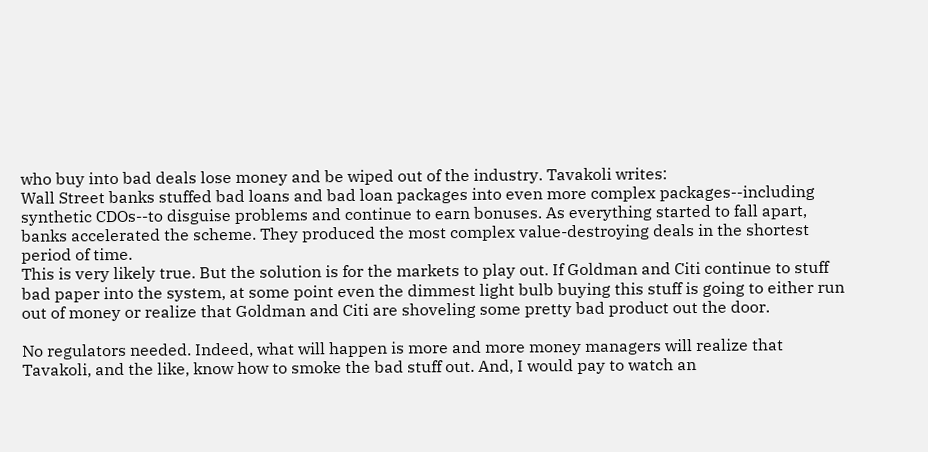who buy into bad deals lose money and be wiped out of the industry. Tavakoli writes:
Wall Street banks stuffed bad loans and bad loan packages into even more complex packages--including synthetic CDOs--to disguise problems and continue to earn bonuses. As everything started to fall apart, banks accelerated the scheme. They produced the most complex value-destroying deals in the shortest period of time.
This is very likely true. But the solution is for the markets to play out. If Goldman and Citi continue to stuff bad paper into the system, at some point even the dimmest light bulb buying this stuff is going to either run out of money or realize that Goldman and Citi are shoveling some pretty bad product out the door.

No regulators needed. Indeed, what will happen is more and more money managers will realize that Tavakoli, and the like, know how to smoke the bad stuff out. And, I would pay to watch an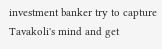investment banker try to capture Tavakoli's mind and get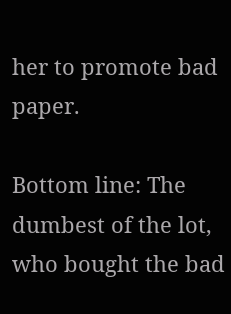her to promote bad paper.

Bottom line: The dumbest of the lot, who bought the bad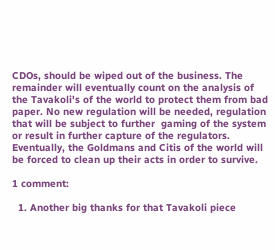CDOs, should be wiped out of the business. The remainder will eventually count on the analysis of the Tavakoli's of the world to protect them from bad paper. No new regulation will be needed, regulation that will be subject to further  gaming of the system or result in further capture of the regulators. Eventually, the Goldmans and Citis of the world will be forced to clean up their acts in order to survive.

1 comment:

  1. Another big thanks for that Tavakoli piece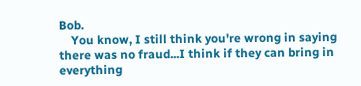Bob.
    You know, I still think you're wrong in saying there was no fraud...I think if they can bring in everything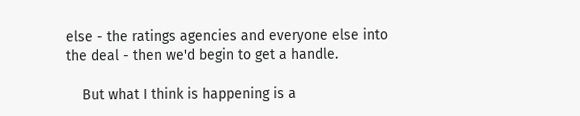else - the ratings agencies and everyone else into the deal - then we'd begin to get a handle.

    But what I think is happening is a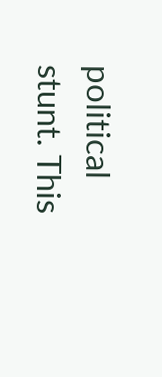political stunt. This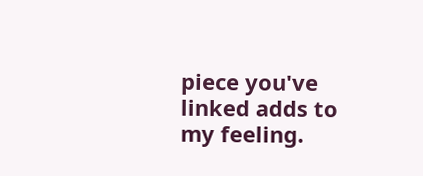piece you've linked adds to my feeling.